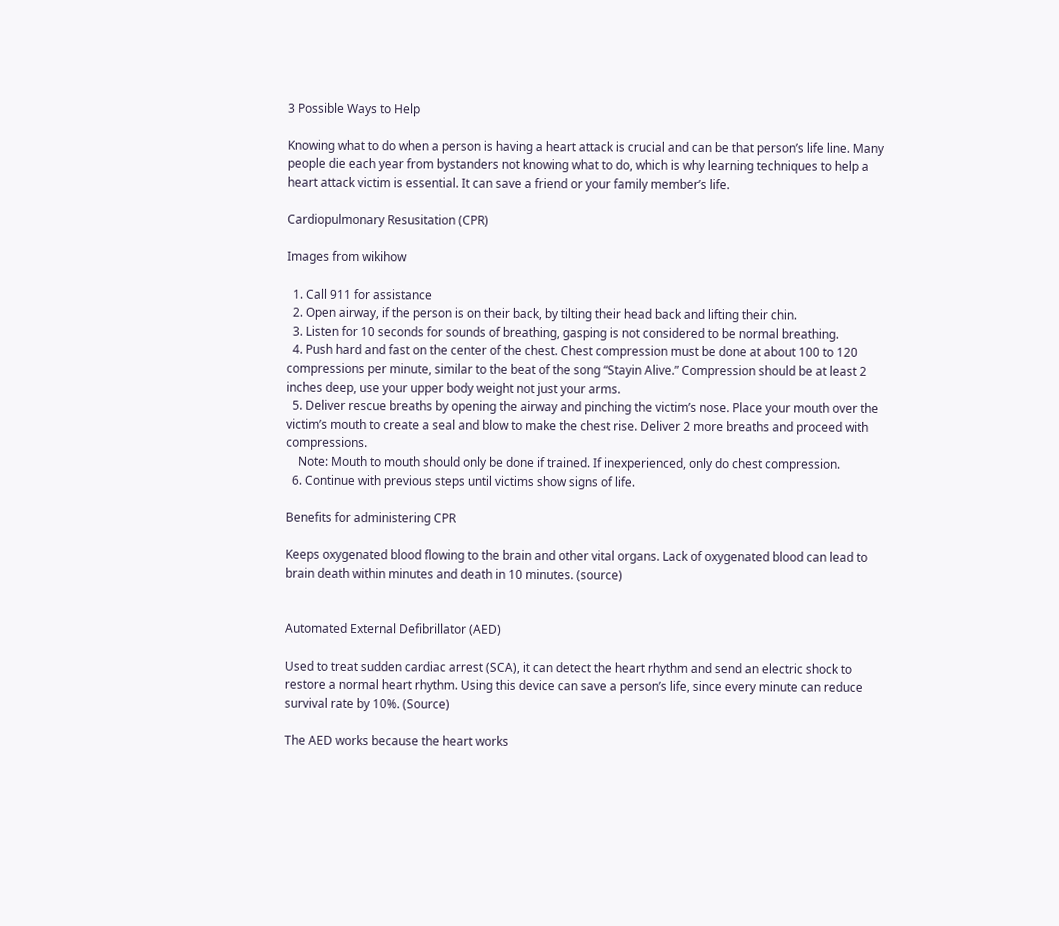3 Possible Ways to Help

Knowing what to do when a person is having a heart attack is crucial and can be that person’s life line. Many people die each year from bystanders not knowing what to do, which is why learning techniques to help a heart attack victim is essential. It can save a friend or your family member’s life.

Cardiopulmonary Resusitation (CPR)

Images from wikihow

  1. Call 911 for assistance
  2. Open airway, if the person is on their back, by tilting their head back and lifting their chin.
  3. Listen for 10 seconds for sounds of breathing, gasping is not considered to be normal breathing.
  4. Push hard and fast on the center of the chest. Chest compression must be done at about 100 to 120 compressions per minute, similar to the beat of the song “Stayin Alive.” Compression should be at least 2 inches deep, use your upper body weight not just your arms.
  5. Deliver rescue breaths by opening the airway and pinching the victim’s nose. Place your mouth over the victim’s mouth to create a seal and blow to make the chest rise. Deliver 2 more breaths and proceed with compressions.
    Note: Mouth to mouth should only be done if trained. If inexperienced, only do chest compression.
  6. Continue with previous steps until victims show signs of life.

Benefits for administering CPR

Keeps oxygenated blood flowing to the brain and other vital organs. Lack of oxygenated blood can lead to brain death within minutes and death in 10 minutes. (source)


Automated External Defibrillator (AED)

Used to treat sudden cardiac arrest (SCA), it can detect the heart rhythm and send an electric shock to restore a normal heart rhythm. Using this device can save a person’s life, since every minute can reduce survival rate by 10%. (Source)

The AED works because the heart works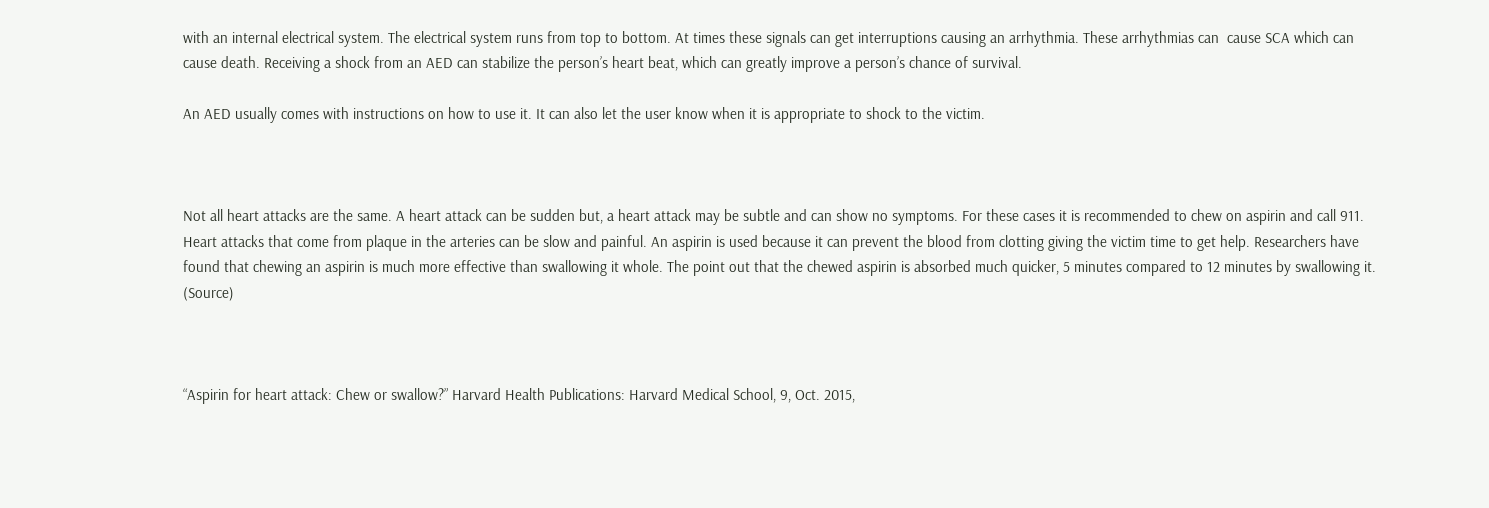with an internal electrical system. The electrical system runs from top to bottom. At times these signals can get interruptions causing an arrhythmia. These arrhythmias can  cause SCA which can cause death. Receiving a shock from an AED can stabilize the person’s heart beat, which can greatly improve a person’s chance of survival.

An AED usually comes with instructions on how to use it. It can also let the user know when it is appropriate to shock to the victim.



Not all heart attacks are the same. A heart attack can be sudden but, a heart attack may be subtle and can show no symptoms. For these cases it is recommended to chew on aspirin and call 911. Heart attacks that come from plaque in the arteries can be slow and painful. An aspirin is used because it can prevent the blood from clotting giving the victim time to get help. Researchers have found that chewing an aspirin is much more effective than swallowing it whole. The point out that the chewed aspirin is absorbed much quicker, 5 minutes compared to 12 minutes by swallowing it. (Source)



“Aspirin for heart attack: Chew or swallow?” Harvard Health Publications: Harvard Medical School, 9, Oct. 2015,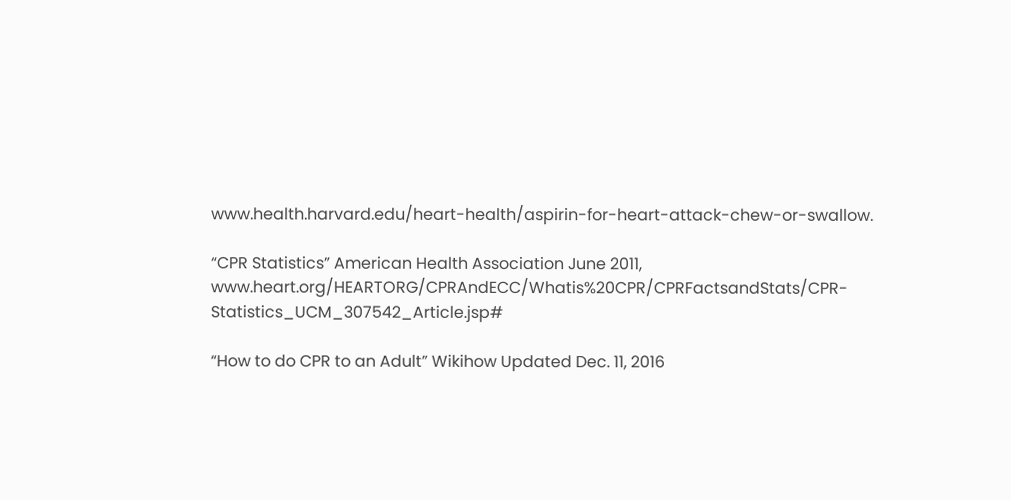www.health.harvard.edu/heart-health/aspirin-for-heart-attack-chew-or-swallow.

“CPR Statistics” American Health Association June 2011, www.heart.org/HEARTORG/CPRAndECC/Whatis%20CPR/CPRFactsandStats/CPR-Statistics_UCM_307542_Article.jsp#

“How to do CPR to an Adult” Wikihow Updated Dec. 11, 2016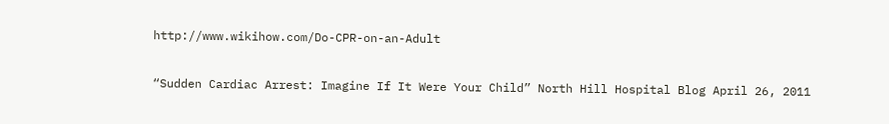http://www.wikihow.com/Do-CPR-on-an-Adult

“Sudden Cardiac Arrest: Imagine If It Were Your Child” North Hill Hospital Blog April 26, 2011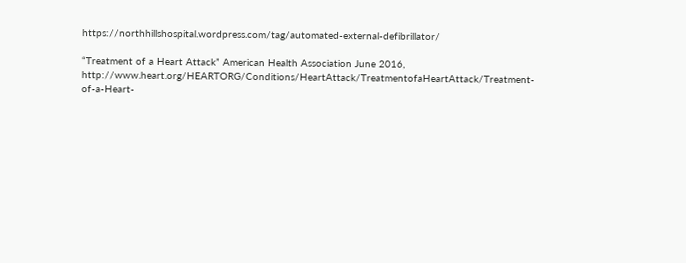https://northhillshospital.wordpress.com/tag/automated-external-defibrillator/

“Treatment of a Heart Attack” American Health Association June 2016,  http://www.heart.org/HEARTORG/Conditions/HeartAttack/TreatmentofaHeartAttack/Treatment-of-a-Heart-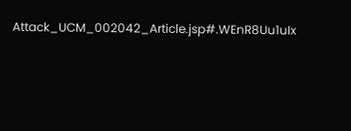Attack_UCM_002042_Article.jsp#.WEnR8Uu1uIx